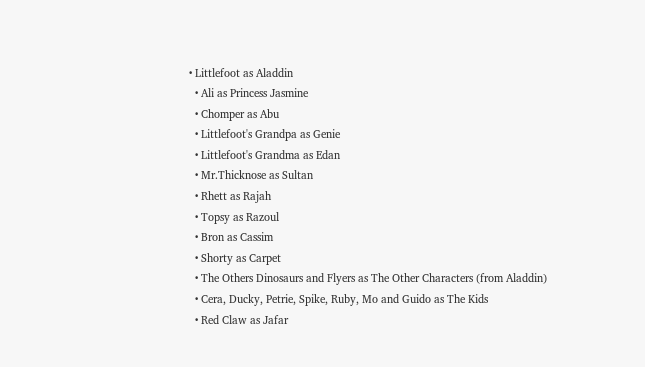• Littlefoot as Aladdin
  • Ali as Princess Jasmine
  • Chomper as Abu
  • Littlefoot's Grandpa as Genie
  • Littlefoot's Grandma as Edan
  • Mr.Thicknose as Sultan
  • Rhett as Rajah
  • Topsy as Razoul
  • Bron as Cassim
  • Shorty as Carpet
  • The Others Dinosaurs and Flyers as The Other Characters (from Aladdin)
  • Cera, Ducky, Petrie, Spike, Ruby, Mo and Guido as The Kids
  • Red Claw as Jafar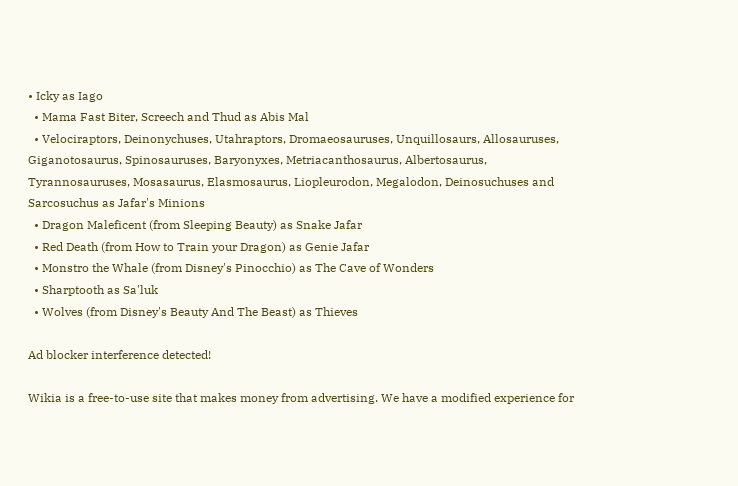• Icky as Iago
  • Mama Fast Biter, Screech and Thud as Abis Mal
  • Velociraptors, Deinonychuses, Utahraptors, Dromaeosauruses, Unquillosaurs, Allosauruses, Giganotosaurus, Spinosauruses, Baryonyxes, Metriacanthosaurus, Albertosaurus, Tyrannosauruses, Mosasaurus, Elasmosaurus, Liopleurodon, Megalodon, Deinosuchuses and Sarcosuchus as Jafar's Minions
  • Dragon Maleficent (from Sleeping Beauty) as Snake Jafar
  • Red Death (from How to Train your Dragon) as Genie Jafar
  • Monstro the Whale (from Disney's Pinocchio) as The Cave of Wonders
  • Sharptooth as Sa'luk
  • Wolves (from Disney's Beauty And The Beast) as Thieves

Ad blocker interference detected!

Wikia is a free-to-use site that makes money from advertising. We have a modified experience for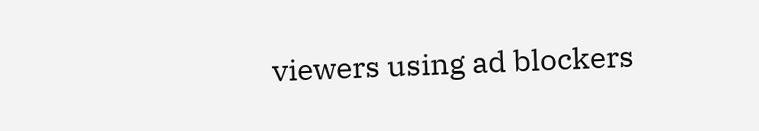viewers using ad blockers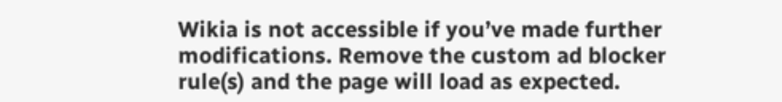Wikia is not accessible if you’ve made further modifications. Remove the custom ad blocker rule(s) and the page will load as expected.